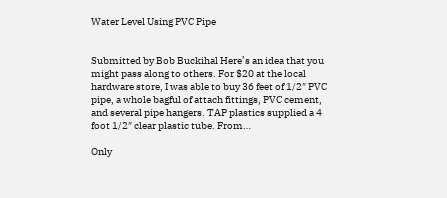Water Level Using PVC Pipe


Submitted by Bob Buckihal Here’s an idea that you might pass along to others. For $20 at the local hardware store, I was able to buy 36 feet of 1/2″ PVC pipe, a whole bagful of attach fittings, PVC cement, and several pipe hangers. TAP plastics supplied a 4 foot 1/2″ clear plastic tube. From…

Only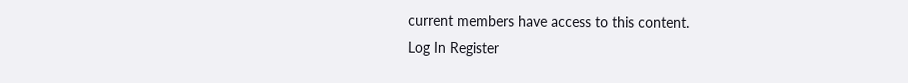current members have access to this content.
Log In Register